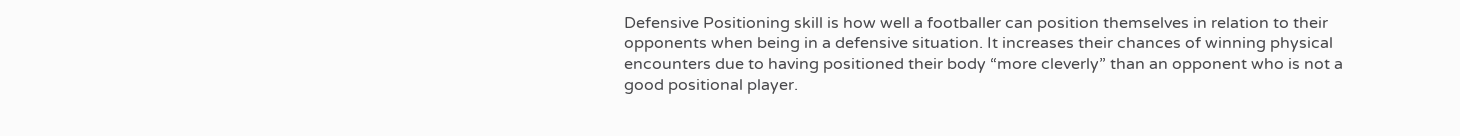Defensive Positioning skill is how well a footballer can position themselves in relation to their opponents when being in a defensive situation. It increases their chances of winning physical encounters due to having positioned their body “more cleverly” than an opponent who is not a good positional player.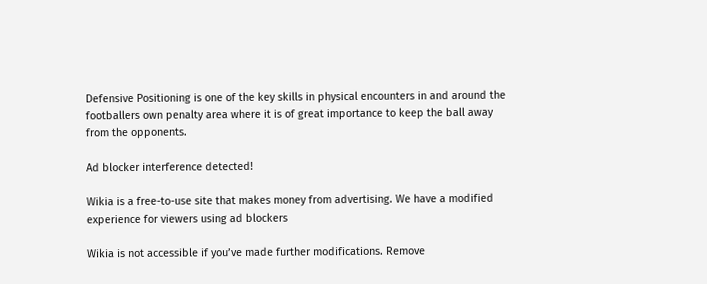Defensive Positioning is one of the key skills in physical encounters in and around the footballers own penalty area where it is of great importance to keep the ball away from the opponents.

Ad blocker interference detected!

Wikia is a free-to-use site that makes money from advertising. We have a modified experience for viewers using ad blockers

Wikia is not accessible if you’ve made further modifications. Remove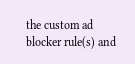the custom ad blocker rule(s) and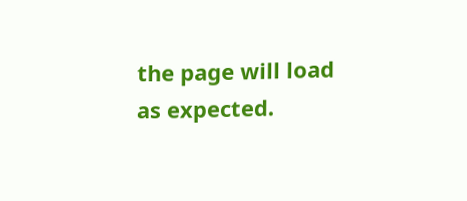the page will load as expected.